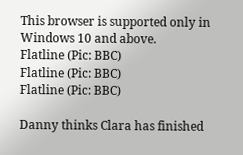This browser is supported only in Windows 10 and above.
Flatline (Pic: BBC)
Flatline (Pic: BBC)
Flatline (Pic: BBC)

Danny thinks Clara has finished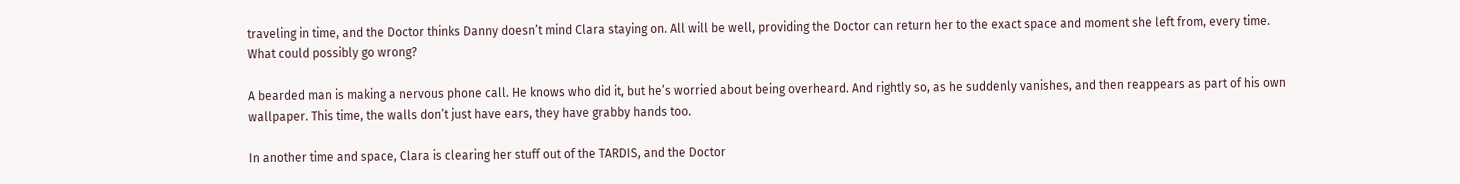traveling in time, and the Doctor thinks Danny doesn’t mind Clara staying on. All will be well, providing the Doctor can return her to the exact space and moment she left from, every time. What could possibly go wrong?

A bearded man is making a nervous phone call. He knows who did it, but he’s worried about being overheard. And rightly so, as he suddenly vanishes, and then reappears as part of his own wallpaper. This time, the walls don’t just have ears, they have grabby hands too.

In another time and space, Clara is clearing her stuff out of the TARDIS, and the Doctor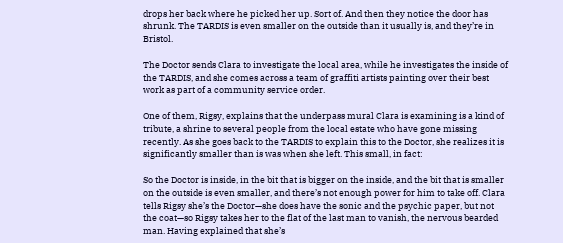drops her back where he picked her up. Sort of. And then they notice the door has shrunk. The TARDIS is even smaller on the outside than it usually is, and they’re in Bristol.

The Doctor sends Clara to investigate the local area, while he investigates the inside of the TARDIS, and she comes across a team of graffiti artists painting over their best work as part of a community service order.

One of them, Rigsy, explains that the underpass mural Clara is examining is a kind of tribute, a shrine to several people from the local estate who have gone missing recently. As she goes back to the TARDIS to explain this to the Doctor, she realizes it is significantly smaller than is was when she left. This small, in fact:

So the Doctor is inside, in the bit that is bigger on the inside, and the bit that is smaller on the outside is even smaller, and there’s not enough power for him to take off. Clara tells Rigsy she’s the Doctor—she does have the sonic and the psychic paper, but not the coat—so Rigsy takes her to the flat of the last man to vanish, the nervous bearded man. Having explained that she’s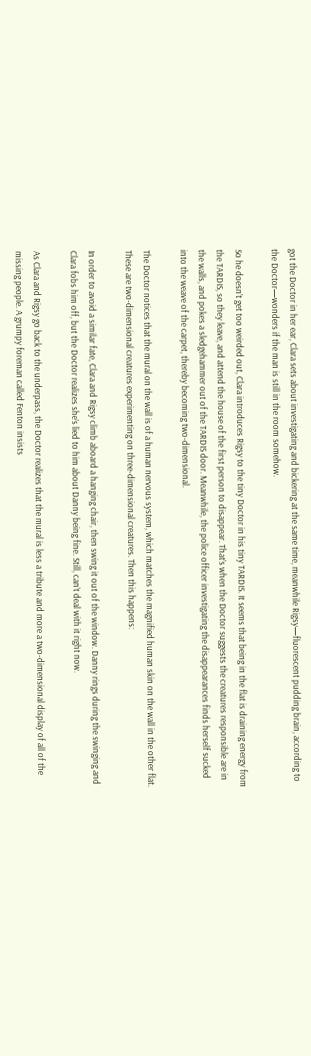got the Doctor in her ear, Clara sets about investigating and bickering at the same time, meanwhile Rigsy—fluorescent pudding brain, according to the Doctor—wonders if the man is still in the room somehow.

So he doesn’t get too weirded out, Clara introduces Rigsy to the tiny Doctor in his tiny TARDIS. It seems that being in the flat is draining energy from the TARDIS, so they leave, and attend the house of the first person to disappear. That’s when the Doctor suggests the creatures responsible are in the walls, and pokes a sledgehammer out of the TARDIS door. Meanwhile, the police officer investigating the disappearances finds herself sucked into the weave of the carpet, thereby becoming two-dimensional.

The Doctor notices that the mural on the wall is of a human nervous system, which matches the magnified human skin on the wall in the other flat. These are two-dimensional creatures experimenting on three-dimensional creatures. Then this happens:

In order to avoid a similar fate, Clara and Rigsy climb aboard a hanging chair, then swing it out of the window. Danny rings during the swinging and Clara fobs him off, but the Doctor realizes she’s lied to him about Danny being fine. Still, can’t deal with it right now.

As Clara and Rigsy go back to the underpass, the Doctor realizes that the mural is less a tribute and more a two-dimensional display of all of the missing people. A grumpy foreman called Fenton insists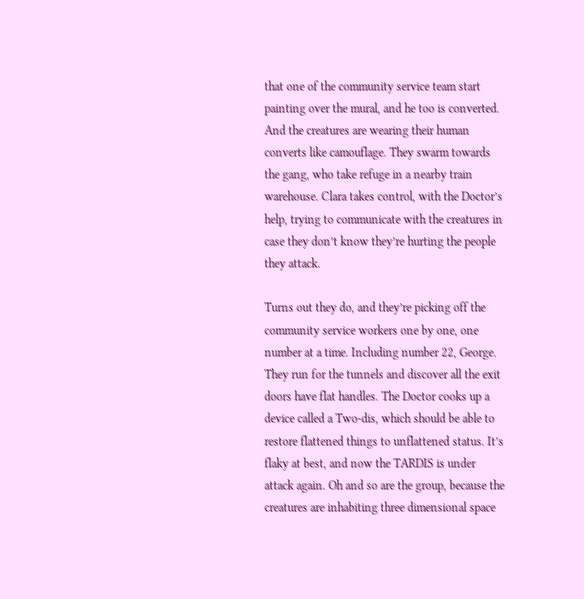that one of the community service team start painting over the mural, and he too is converted. And the creatures are wearing their human converts like camouflage. They swarm towards the gang, who take refuge in a nearby train warehouse. Clara takes control, with the Doctor’s help, trying to communicate with the creatures in case they don’t know they’re hurting the people they attack.

Turns out they do, and they’re picking off the community service workers one by one, one number at a time. Including number 22, George. They run for the tunnels and discover all the exit doors have flat handles. The Doctor cooks up a device called a Two-dis, which should be able to restore flattened things to unflattened status. It’s flaky at best, and now the TARDIS is under attack again. Oh and so are the group, because the creatures are inhabiting three dimensional space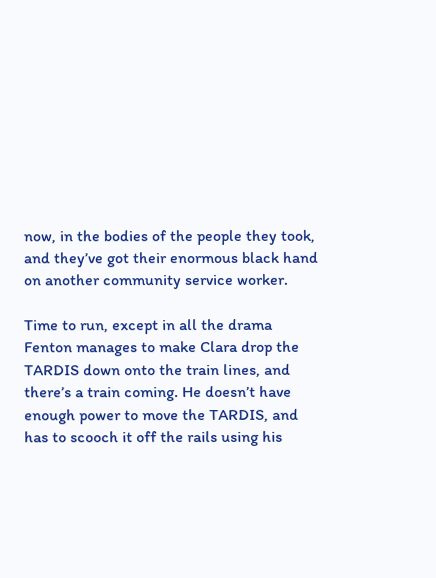now, in the bodies of the people they took, and they’ve got their enormous black hand on another community service worker.

Time to run, except in all the drama Fenton manages to make Clara drop the TARDIS down onto the train lines, and there’s a train coming. He doesn’t have enough power to move the TARDIS, and has to scooch it off the rails using his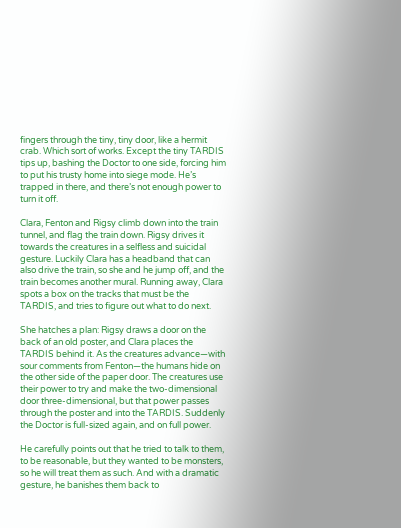fingers through the tiny, tiny door, like a hermit crab. Which sort of works. Except the tiny TARDIS tips up, bashing the Doctor to one side, forcing him to put his trusty home into siege mode. He’s trapped in there, and there’s not enough power to turn it off.

Clara, Fenton and Rigsy climb down into the train tunnel, and flag the train down. Rigsy drives it towards the creatures in a selfless and suicidal gesture. Luckily Clara has a headband that can also drive the train, so she and he jump off, and the train becomes another mural. Running away, Clara spots a box on the tracks that must be the TARDIS, and tries to figure out what to do next.

She hatches a plan: Rigsy draws a door on the back of an old poster, and Clara places the TARDIS behind it. As the creatures advance—with sour comments from Fenton—the humans hide on the other side of the paper door. The creatures use their power to try and make the two-dimensional door three-dimensional, but that power passes through the poster and into the TARDIS. Suddenly the Doctor is full-sized again, and on full power.

He carefully points out that he tried to talk to them, to be reasonable, but they wanted to be monsters, so he will treat them as such. And with a dramatic gesture, he banishes them back to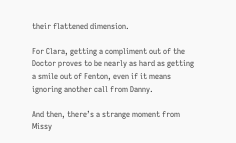their flattened dimension.

For Clara, getting a compliment out of the Doctor proves to be nearly as hard as getting a smile out of Fenton, even if it means ignoring another call from Danny.

And then, there’s a strange moment from Missy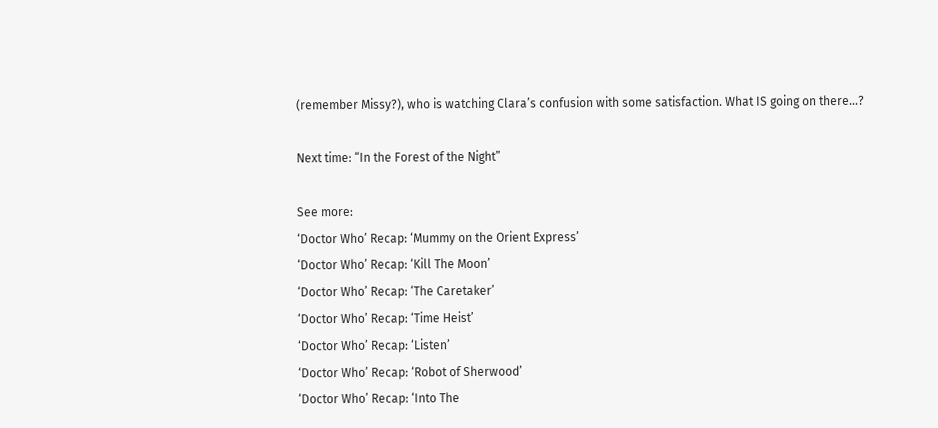(remember Missy?), who is watching Clara’s confusion with some satisfaction. What IS going on there…?

Next time: “In the Forest of the Night”

See more:
‘Doctor Who’ Recap: ‘Mummy on the Orient Express’
‘Doctor Who’ Recap: ‘Kill The Moon’
‘Doctor Who’ Recap: ‘The Caretaker’
‘Doctor Who’ Recap: ‘Time Heist’
‘Doctor Who’ Recap: ‘Listen’
‘Doctor Who’ Recap: ‘Robot of Sherwood’
‘Doctor Who’ Recap: ‘Into The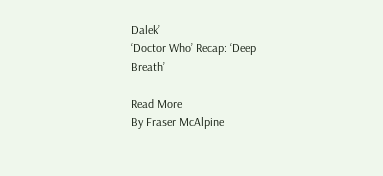Dalek’
‘Doctor Who’ Recap: ‘Deep Breath’

Read More
By Fraser McAlpine